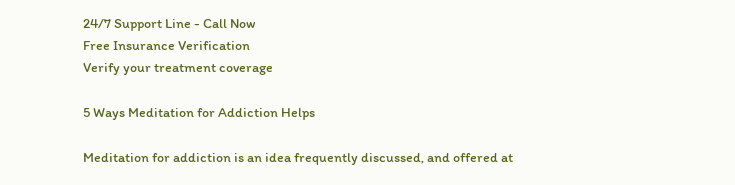24/7 Support Line - Call Now
Free Insurance Verification
Verify your treatment coverage

5 Ways Meditation for Addiction Helps

Meditation for addiction is an idea frequently discussed, and offered at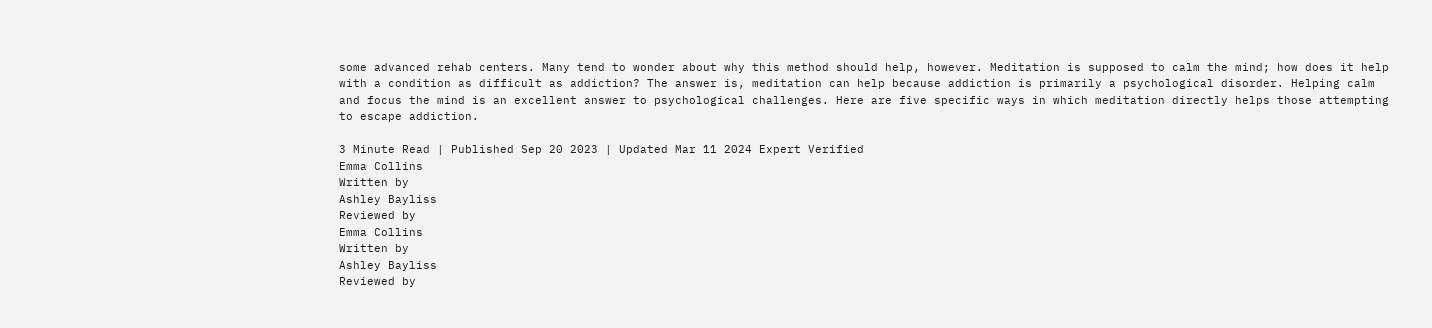some advanced rehab centers. Many tend to wonder about why this method should help, however. Meditation is supposed to calm the mind; how does it help with a condition as difficult as addiction? The answer is, meditation can help because addiction is primarily a psychological disorder. Helping calm and focus the mind is an excellent answer to psychological challenges. Here are five specific ways in which meditation directly helps those attempting to escape addiction.

3 Minute Read | Published Sep 20 2023 | Updated Mar 11 2024 Expert Verified
Emma Collins
Written by
Ashley Bayliss
Reviewed by
Emma Collins
Written by
Ashley Bayliss
Reviewed by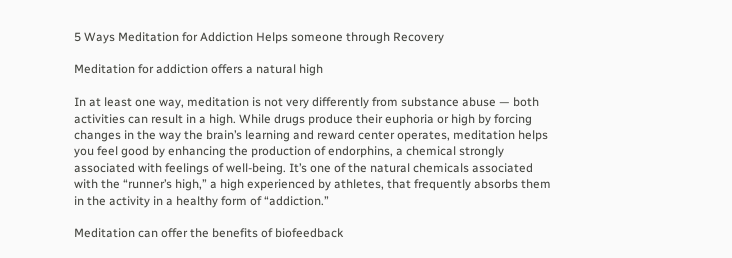5 Ways Meditation for Addiction Helps someone through Recovery

Meditation for addiction offers a natural high

In at least one way, meditation is not very differently from substance abuse — both activities can result in a high. While drugs produce their euphoria or high by forcing changes in the way the brain’s learning and reward center operates, meditation helps you feel good by enhancing the production of endorphins, a chemical strongly associated with feelings of well-being. It’s one of the natural chemicals associated with the “runner’s high,” a high experienced by athletes, that frequently absorbs them in the activity in a healthy form of “addiction.”

Meditation can offer the benefits of biofeedback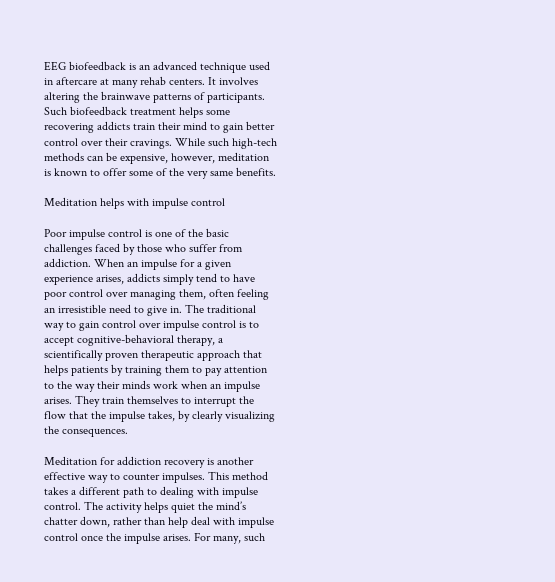EEG biofeedback is an advanced technique used in aftercare at many rehab centers. It involves altering the brainwave patterns of participants. Such biofeedback treatment helps some recovering addicts train their mind to gain better control over their cravings. While such high-tech methods can be expensive, however, meditation is known to offer some of the very same benefits.

Meditation helps with impulse control

Poor impulse control is one of the basic challenges faced by those who suffer from addiction. When an impulse for a given experience arises, addicts simply tend to have poor control over managing them, often feeling an irresistible need to give in. The traditional way to gain control over impulse control is to accept cognitive-behavioral therapy, a scientifically proven therapeutic approach that helps patients by training them to pay attention to the way their minds work when an impulse arises. They train themselves to interrupt the flow that the impulse takes, by clearly visualizing the consequences.

Meditation for addiction recovery is another effective way to counter impulses. This method takes a different path to dealing with impulse control. The activity helps quiet the mind’s chatter down, rather than help deal with impulse control once the impulse arises. For many, such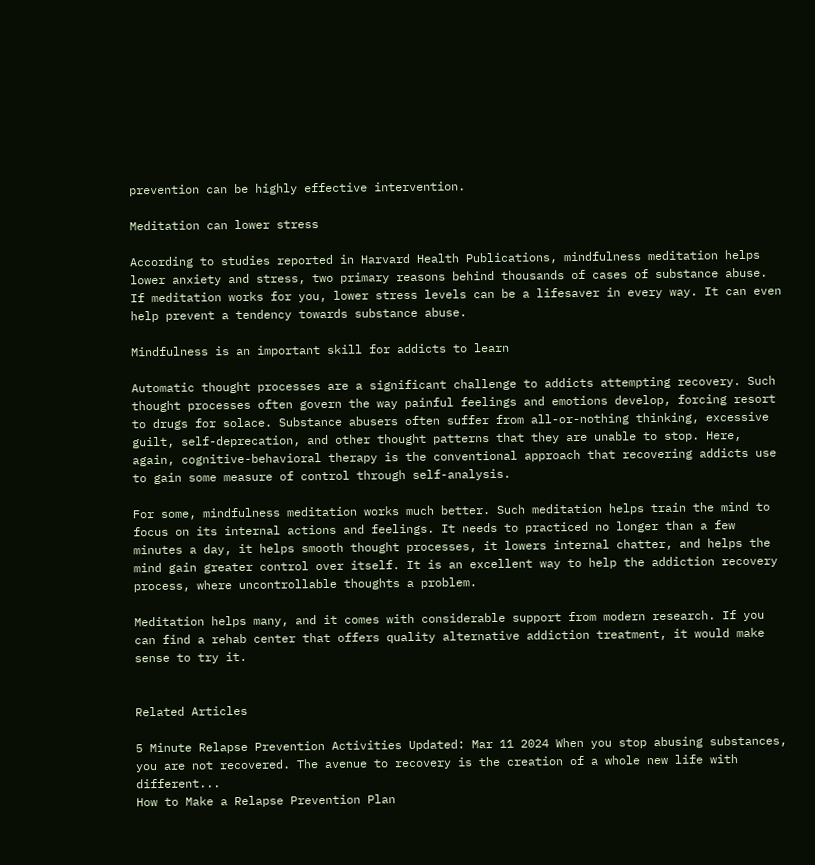prevention can be highly effective intervention.

Meditation can lower stress

According to studies reported in Harvard Health Publications, mindfulness meditation helps lower anxiety and stress, two primary reasons behind thousands of cases of substance abuse. If meditation works for you, lower stress levels can be a lifesaver in every way. It can even help prevent a tendency towards substance abuse.

Mindfulness is an important skill for addicts to learn

Automatic thought processes are a significant challenge to addicts attempting recovery. Such thought processes often govern the way painful feelings and emotions develop, forcing resort to drugs for solace. Substance abusers often suffer from all-or-nothing thinking, excessive guilt, self-deprecation, and other thought patterns that they are unable to stop. Here, again, cognitive-behavioral therapy is the conventional approach that recovering addicts use to gain some measure of control through self-analysis.

For some, mindfulness meditation works much better. Such meditation helps train the mind to focus on its internal actions and feelings. It needs to practiced no longer than a few minutes a day, it helps smooth thought processes, it lowers internal chatter, and helps the mind gain greater control over itself. It is an excellent way to help the addiction recovery process, where uncontrollable thoughts a problem.

Meditation helps many, and it comes with considerable support from modern research. If you can find a rehab center that offers quality alternative addiction treatment, it would make sense to try it.


Related Articles

5 Minute Relapse Prevention Activities Updated: Mar 11 2024 When you stop abusing substances, you are not recovered. The avenue to recovery is the creation of a whole new life with different...
How to Make a Relapse Prevention Plan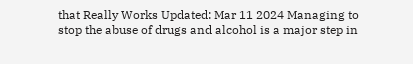that Really Works Updated: Mar 11 2024 Managing to stop the abuse of drugs and alcohol is a major step in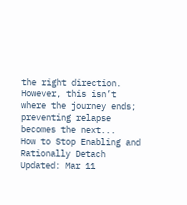the right direction. However, this isn’t where the journey ends; preventing relapse becomes the next...
How to Stop Enabling and Rationally Detach Updated: Mar 11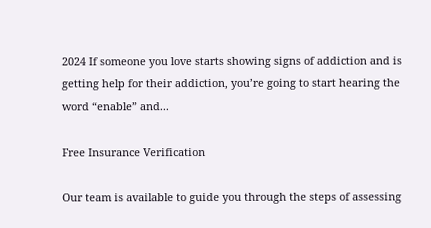2024 If someone you love starts showing signs of addiction and is getting help for their addiction, you’re going to start hearing the word “enable” and...

Free Insurance Verification

Our team is available to guide you through the steps of assessing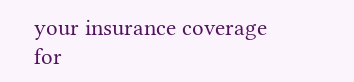your insurance coverage for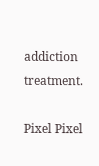addiction treatment.

Pixel Pixel